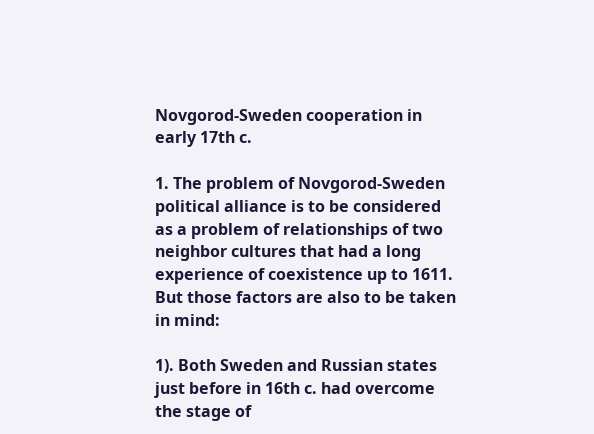Novgorod-Sweden cooperation in early 17th c.

1. The problem of Novgorod-Sweden political alliance is to be considered as a problem of relationships of two neighbor cultures that had a long experience of coexistence up to 1611. But those factors are also to be taken in mind:

1). Both Sweden and Russian states just before in 16th c. had overcome the stage of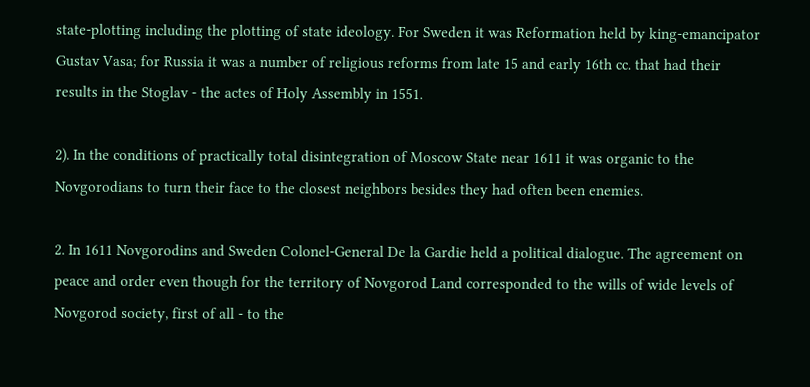state-plotting including the plotting of state ideology. For Sweden it was Reformation held by king-emancipator Gustav Vasa; for Russia it was a number of religious reforms from late 15 and early 16th cc. that had their results in the Stoglav - the actes of Holy Assembly in 1551.

2). In the conditions of practically total disintegration of Moscow State near 1611 it was organic to the Novgorodians to turn their face to the closest neighbors besides they had often been enemies.

2. In 1611 Novgorodins and Sweden Colonel-General De la Gardie held a political dialogue. The agreement on peace and order even though for the territory of Novgorod Land corresponded to the wills of wide levels of Novgorod society, first of all - to the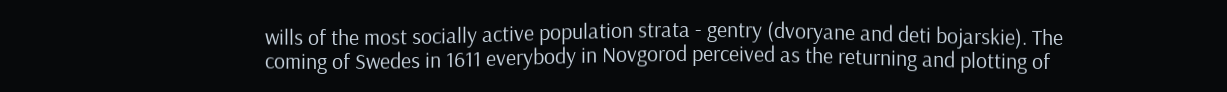wills of the most socially active population strata - gentry (dvoryane and deti bojarskie). The coming of Swedes in 1611 everybody in Novgorod perceived as the returning and plotting of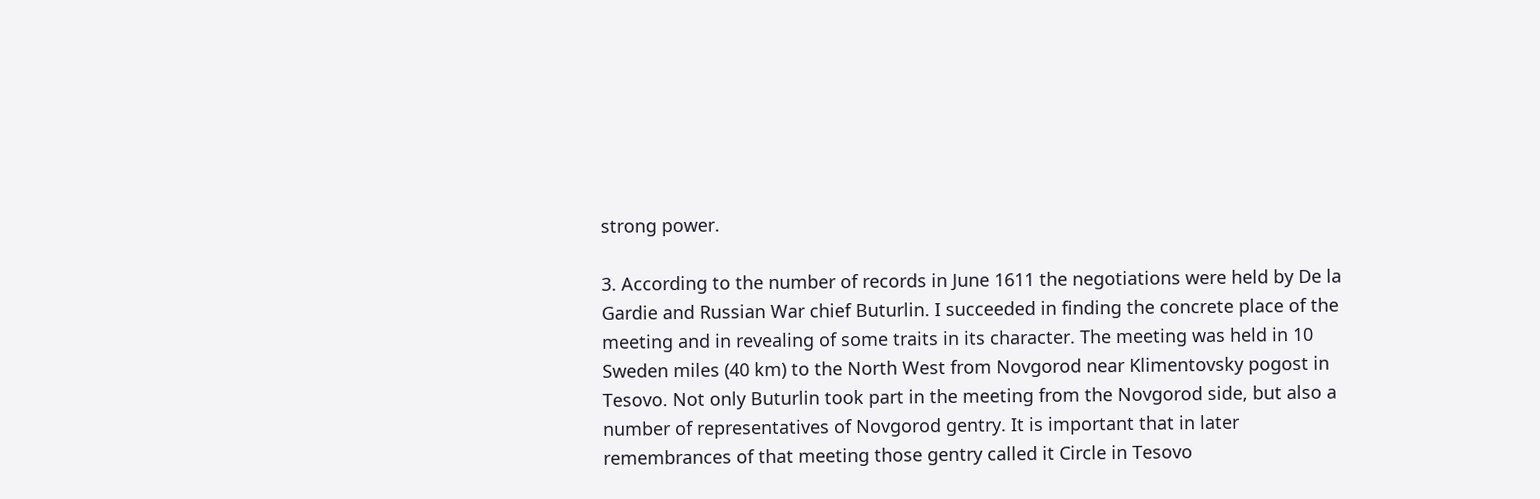strong power.

3. According to the number of records in June 1611 the negotiations were held by De la Gardie and Russian War chief Buturlin. I succeeded in finding the concrete place of the meeting and in revealing of some traits in its character. The meeting was held in 10 Sweden miles (40 km) to the North West from Novgorod near Klimentovsky pogost in Tesovo. Not only Buturlin took part in the meeting from the Novgorod side, but also a number of representatives of Novgorod gentry. It is important that in later remembrances of that meeting those gentry called it Circle in Tesovo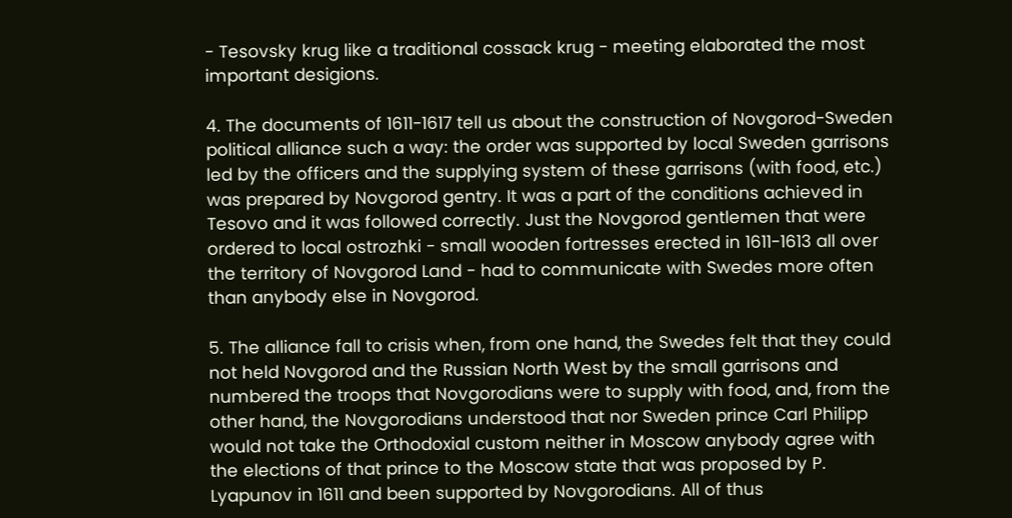- Tesovsky krug like a traditional cossack krug - meeting elaborated the most important desigions.

4. The documents of 1611-1617 tell us about the construction of Novgorod-Sweden political alliance such a way: the order was supported by local Sweden garrisons led by the officers and the supplying system of these garrisons (with food, etc.) was prepared by Novgorod gentry. It was a part of the conditions achieved in Tesovo and it was followed correctly. Just the Novgorod gentlemen that were ordered to local ostrozhki - small wooden fortresses erected in 1611-1613 all over the territory of Novgorod Land - had to communicate with Swedes more often than anybody else in Novgorod.

5. The alliance fall to crisis when, from one hand, the Swedes felt that they could not held Novgorod and the Russian North West by the small garrisons and numbered the troops that Novgorodians were to supply with food, and, from the other hand, the Novgorodians understood that nor Sweden prince Carl Philipp would not take the Orthodoxial custom neither in Moscow anybody agree with the elections of that prince to the Moscow state that was proposed by P. Lyapunov in 1611 and been supported by Novgorodians. All of thus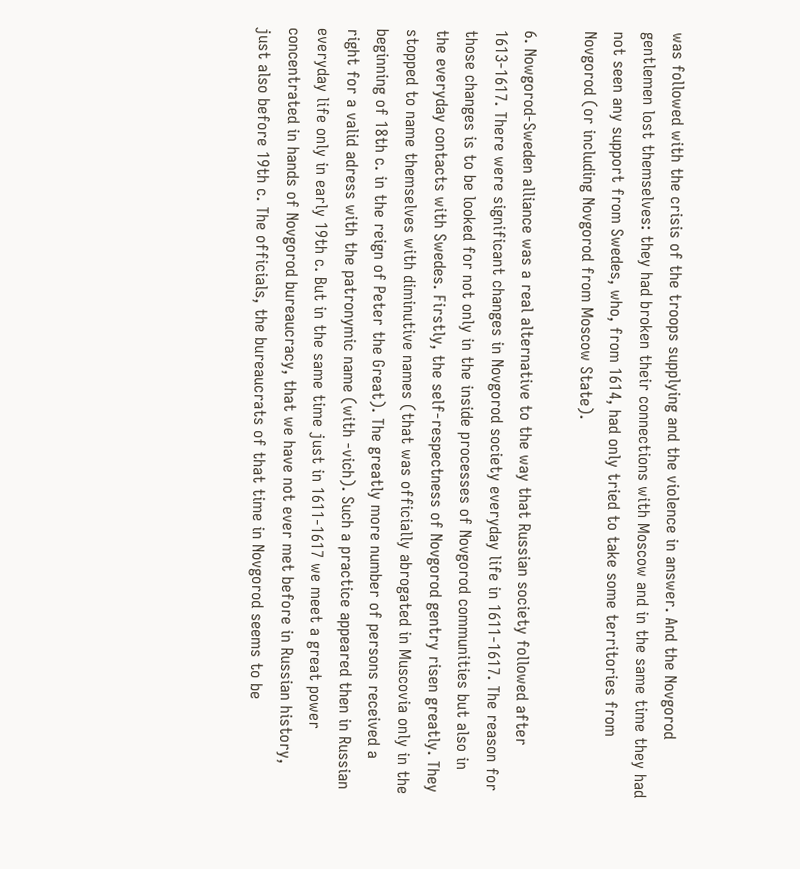was followed with the crisis of the troops supplying and the violence in answer. And the Novgorod gentlemen lost themselves: they had broken their connections with Moscow and in the same time they had not seen any support from Swedes, who, from 1614, had only tried to take some territories from Novgorod (or including Novgorod from Moscow State).

6. Nowgorod-Sweden alliance was a real alternative to the way that Russian society followed after 1613-1617. There were significant changes in Novgorod society everyday life in 1611-1617. The reason for those changes is to be looked for not only in the inside processes of Novgorod communities but also in the everyday contacts with Swedes. Firstly, the self-respectness of Novgorod gentry risen greatly. They stopped to name themselves with diminutive names (that was officially abrogated in Muscovia only in the beginning of 18th c. in the reign of Peter the Great). The greatly more number of persons received a right for a valid adress with the patronymic name (with -vich). Such a practice appeared then in Russian everyday life only in early 19th c. But in the same time just in 1611-1617 we meet a great power concentrated in hands of Novgorod bureaucracy, that we have not ever met before in Russian history, just also before 19th c. The officials, the bureaucrats of that time in Novgorod seems to be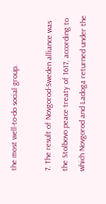the most well-to-do social group.

7. The result of Novgorod-Sweden alliance was the Stolbovo peace treaty of 1617, according to which Novgorod and Ladoga returned under the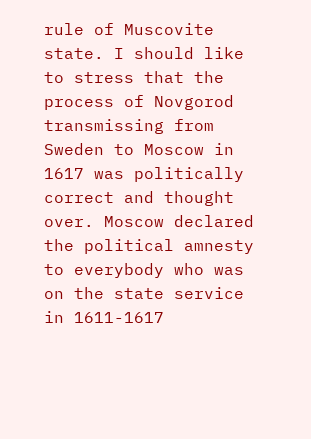rule of Muscovite state. I should like to stress that the process of Novgorod transmissing from Sweden to Moscow in 1617 was politically correct and thought over. Moscow declared the political amnesty to everybody who was on the state service in 1611-1617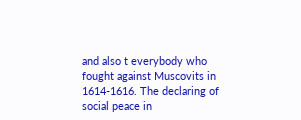and also t everybody who fought against Muscovits in 1614-1616. The declaring of social peace in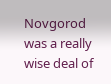Novgorod was a really wise deal of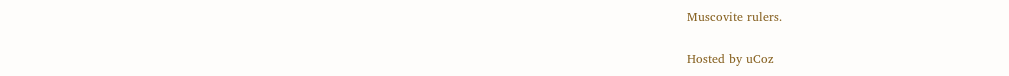Muscovite rulers.

Hosted by uCoz